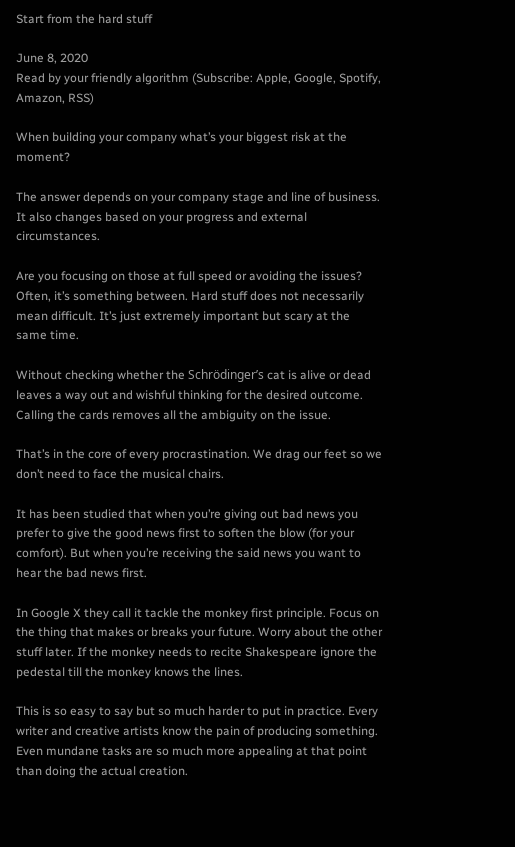Start from the hard stuff

June 8, 2020
Read by your friendly algorithm (Subscribe: Apple, Google, Spotify, Amazon, RSS)

When building your company what’s your biggest risk at the moment?

The answer depends on your company stage and line of business. It also changes based on your progress and external circumstances.

Are you focusing on those at full speed or avoiding the issues? Often, it’s something between. Hard stuff does not necessarily mean difficult. It’s just extremely important but scary at the same time.

Without checking whether the Schrödinger’s cat is alive or dead leaves a way out and wishful thinking for the desired outcome. Calling the cards removes all the ambiguity on the issue.

That’s in the core of every procrastination. We drag our feet so we don’t need to face the musical chairs.

It has been studied that when you’re giving out bad news you prefer to give the good news first to soften the blow (for your comfort). But when you’re receiving the said news you want to hear the bad news first.

In Google X they call it tackle the monkey first principle. Focus on the thing that makes or breaks your future. Worry about the other stuff later. If the monkey needs to recite Shakespeare ignore the pedestal till the monkey knows the lines.

This is so easy to say but so much harder to put in practice. Every writer and creative artists know the pain of producing something. Even mundane tasks are so much more appealing at that point than doing the actual creation.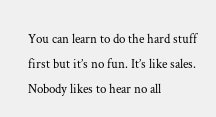You can learn to do the hard stuff first but it’s no fun. It’s like sales. Nobody likes to hear no all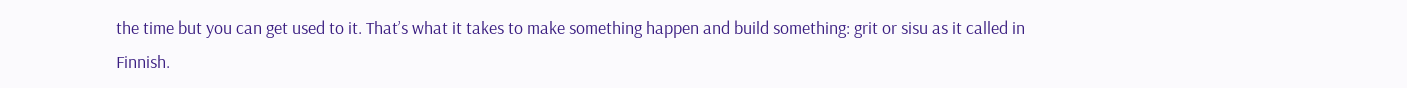the time but you can get used to it. That’s what it takes to make something happen and build something: grit or sisu as it called in Finnish.